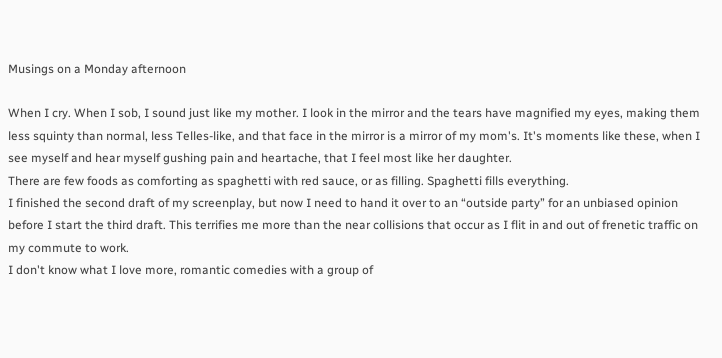Musings on a Monday afternoon

When I cry. When I sob, I sound just like my mother. I look in the mirror and the tears have magnified my eyes, making them less squinty than normal, less Telles-like, and that face in the mirror is a mirror of my mom's. It's moments like these, when I see myself and hear myself gushing pain and heartache, that I feel most like her daughter.
There are few foods as comforting as spaghetti with red sauce, or as filling. Spaghetti fills everything.
I finished the second draft of my screenplay, but now I need to hand it over to an “outside party” for an unbiased opinion before I start the third draft. This terrifies me more than the near collisions that occur as I flit in and out of frenetic traffic on my commute to work.
I don't know what I love more, romantic comedies with a group of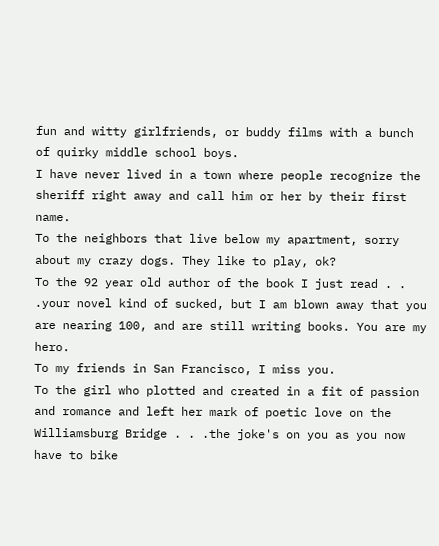fun and witty girlfriends, or buddy films with a bunch of quirky middle school boys.
I have never lived in a town where people recognize the sheriff right away and call him or her by their first name.
To the neighbors that live below my apartment, sorry about my crazy dogs. They like to play, ok?
To the 92 year old author of the book I just read . . .your novel kind of sucked, but I am blown away that you are nearing 100, and are still writing books. You are my hero.
To my friends in San Francisco, I miss you.
To the girl who plotted and created in a fit of passion and romance and left her mark of poetic love on the Williamsburg Bridge . . .the joke's on you as you now have to bike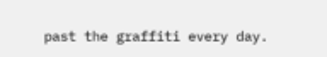past the graffiti every day.